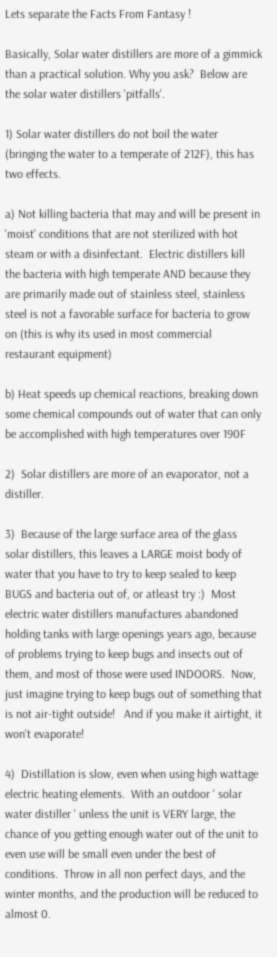Lets separate the Facts From Fantasy !

Basically, Solar water distillers are more of a gimmick than a practical solution. Why you ask?  Below are the solar water distillers 'pitfalls'.

1) Solar water distillers do not boil the water (bringing the water to a temperate of 212F), this has two effects.

a) Not killing bacteria that may and will be present in 'moist' conditions that are not sterilized with hot steam or with a disinfectant.  Electric distillers kill the bacteria with high temperate AND because they are primarily made out of stainless steel, stainless steel is not a favorable surface for bacteria to grow on (this is why its used in most commercial restaurant equipment)

b) Heat speeds up chemical reactions, breaking down some chemical compounds out of water that can only be accomplished with high temperatures over 190F

2)  Solar distillers are more of an evaporator, not a distiller.

3)  Because of the large surface area of the glass solar distillers, this leaves a LARGE moist body of water that you have to try to keep sealed to keep BUGS and bacteria out of, or atleast try :)  Most electric water distillers manufactures abandoned holding tanks with large openings years ago, because of problems trying to keep bugs and insects out of them, and most of those were used INDOORS.  Now, just imagine trying to keep bugs out of something that is not air-tight outside!   And if you make it airtight, it won't evaporate!

4)  Distillation is slow, even when using high wattage electric heating elements.  With an outdoor ' solar water distiller ' unless the unit is VERY large, the chance of you getting enough water out of the unit to even use will be small even under the best of conditions.  Throw in all non perfect days, and the winter months, and the production will be reduced to almost 0.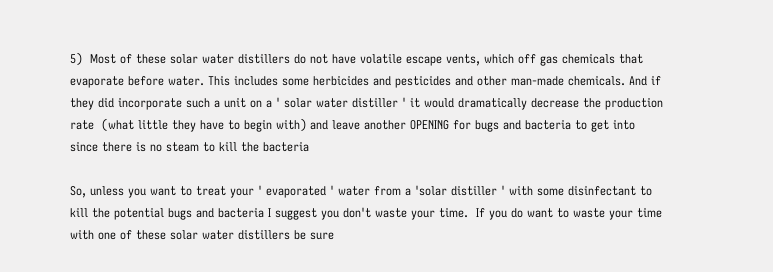5)  Most of these solar water distillers do not have volatile escape vents, which off gas chemicals that evaporate before water. This includes some herbicides and pesticides and other man-made chemicals. And if they did incorporate such a unit on a ' solar water distiller ' it would dramatically decrease the production rate  (what little they have to begin with) and leave another OPENING for bugs and bacteria to get into since there is no steam to kill the bacteria

So, unless you want to treat your ' evaporated ' water from a 'solar distiller ' with some disinfectant to kill the potential bugs and bacteria I suggest you don't waste your time.  If you do want to waste your time with one of these solar water distillers be sure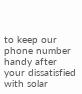to keep our phone number handy after your dissatisfied with solar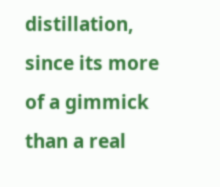distillation, since its more of a gimmick than a real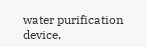water purification device.